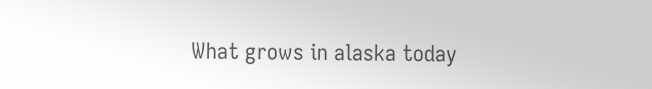What grows in alaska today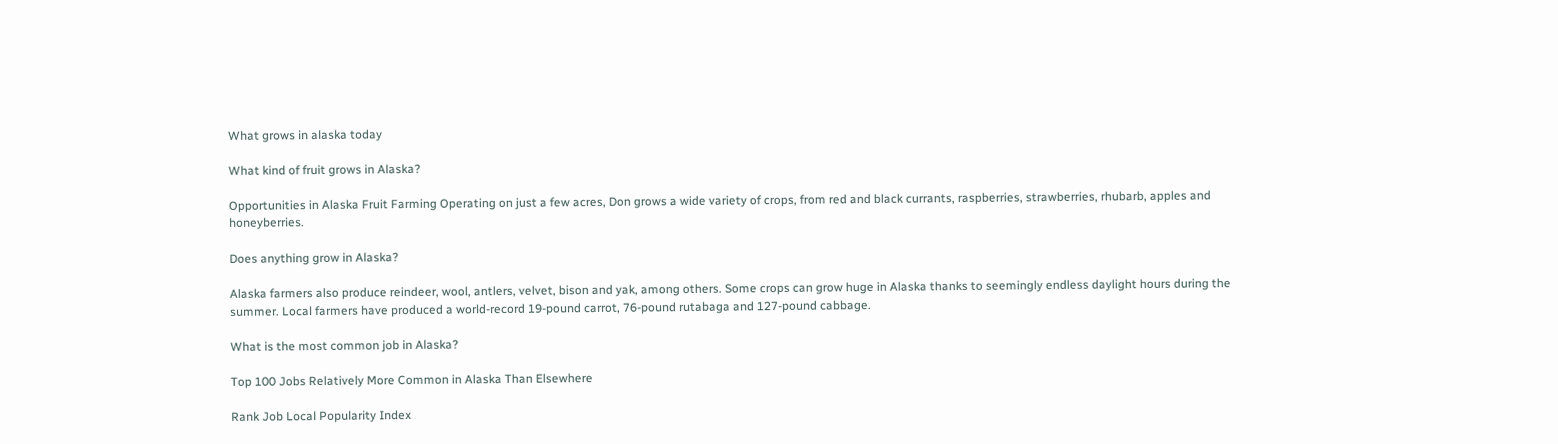What grows in alaska today

What kind of fruit grows in Alaska?

Opportunities in Alaska Fruit Farming Operating on just a few acres, Don grows a wide variety of crops, from red and black currants, raspberries, strawberries, rhubarb, apples and honeyberries.

Does anything grow in Alaska?

Alaska farmers also produce reindeer, wool, antlers, velvet, bison and yak, among others. Some crops can grow huge in Alaska thanks to seemingly endless daylight hours during the summer. Local farmers have produced a world-record 19-pound carrot, 76-pound rutabaga and 127-pound cabbage.

What is the most common job in Alaska?

Top 100 Jobs Relatively More Common in Alaska Than Elsewhere

Rank Job Local Popularity Index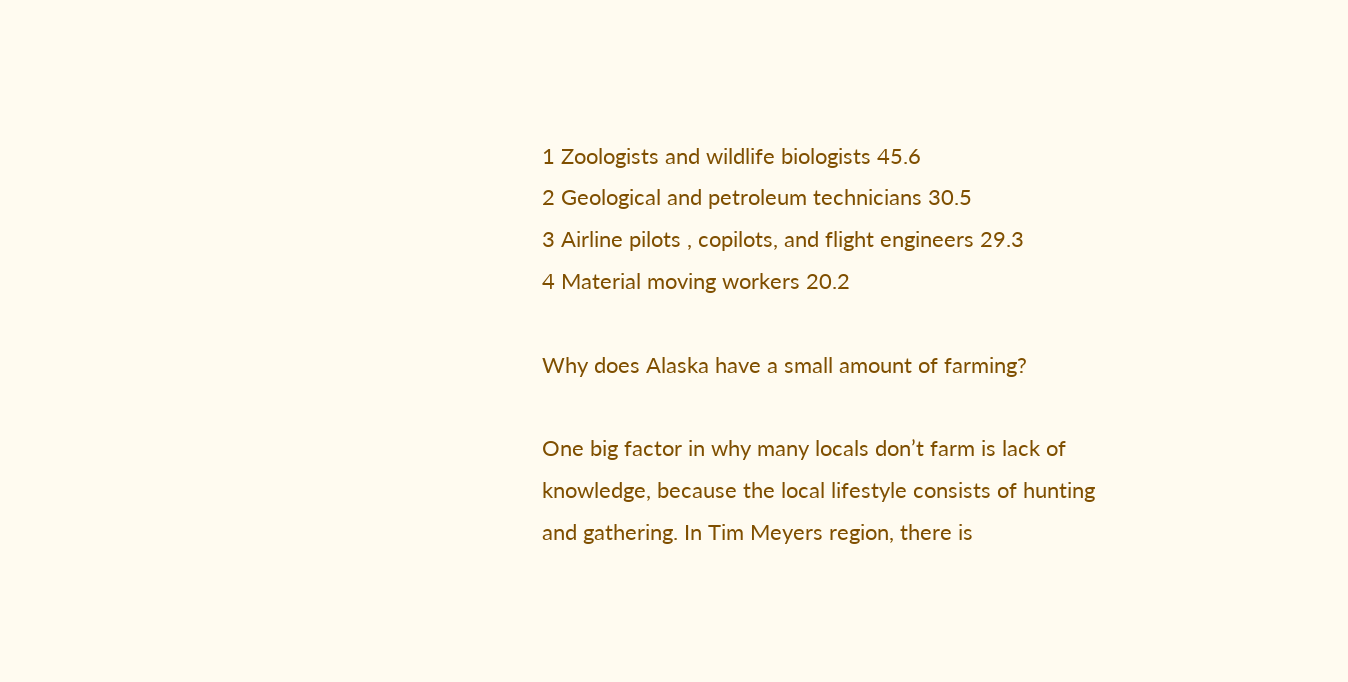1 Zoologists and wildlife biologists 45.6
2 Geological and petroleum technicians 30.5
3 Airline pilots , copilots, and flight engineers 29.3
4 Material moving workers 20.2

Why does Alaska have a small amount of farming?

One big factor in why many locals don’t farm is lack of knowledge, because the local lifestyle consists of hunting and gathering. In Tim Meyers region, there is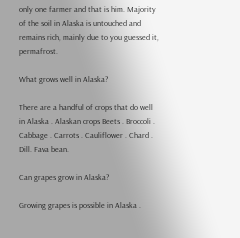only one farmer and that is him. Majority of the soil in Alaska is untouched and remains rich, mainly due to you guessed it, permafrost.

What grows well in Alaska?

There are a handful of crops that do well in Alaska . Alaskan crops Beets . Broccoli . Cabbage . Carrots . Cauliflower . Chard . Dill. Fava bean.

Can grapes grow in Alaska?

Growing grapes is possible in Alaska .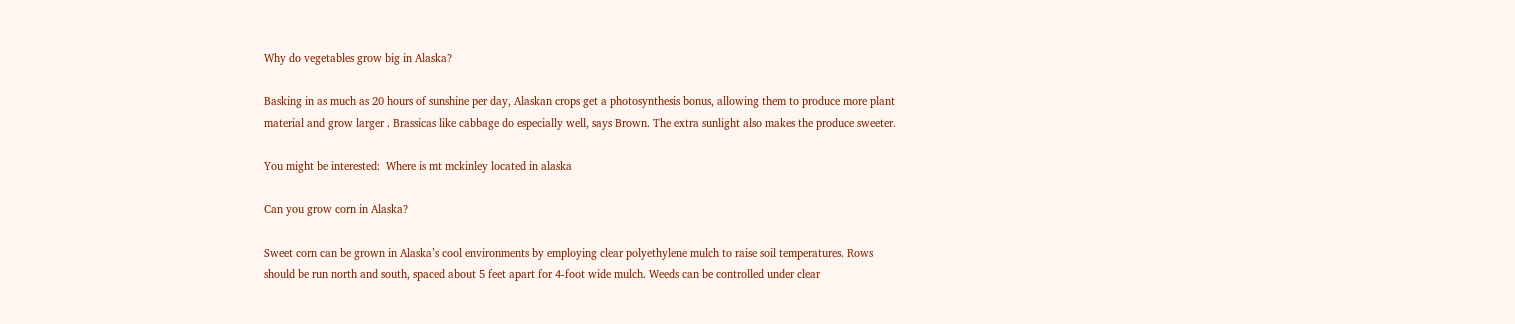Why do vegetables grow big in Alaska?

Basking in as much as 20 hours of sunshine per day, Alaskan crops get a photosynthesis bonus, allowing them to produce more plant material and grow larger . Brassicas like cabbage do especially well, says Brown. The extra sunlight also makes the produce sweeter.

You might be interested:  Where is mt mckinley located in alaska

Can you grow corn in Alaska?

Sweet corn can be grown in Alaska’s cool environments by employing clear polyethylene mulch to raise soil temperatures. Rows should be run north and south, spaced about 5 feet apart for 4-foot wide mulch. Weeds can be controlled under clear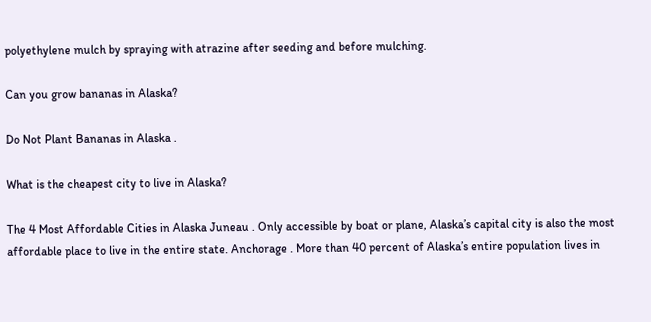polyethylene mulch by spraying with atrazine after seeding and before mulching.

Can you grow bananas in Alaska?

Do Not Plant Bananas in Alaska .

What is the cheapest city to live in Alaska?

The 4 Most Affordable Cities in Alaska Juneau . Only accessible by boat or plane, Alaska’s capital city is also the most affordable place to live in the entire state. Anchorage . More than 40 percent of Alaska’s entire population lives in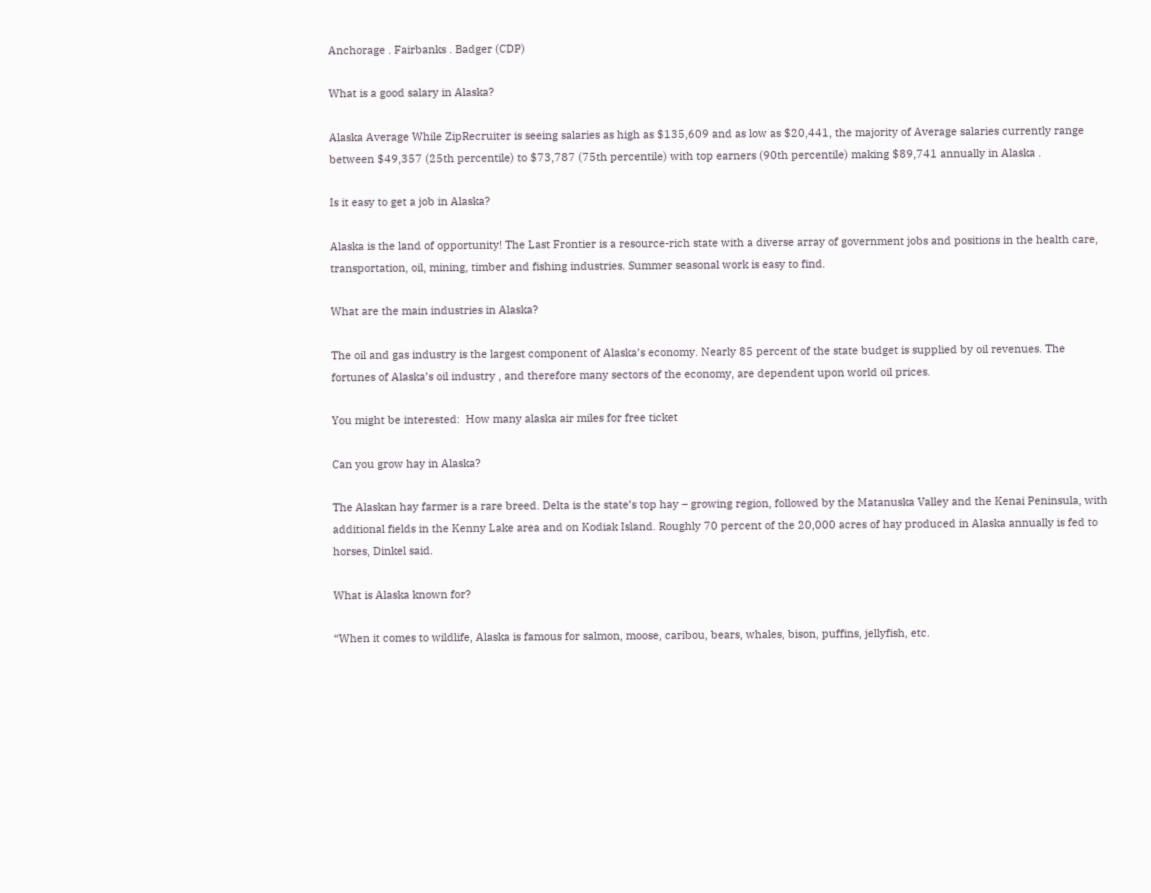Anchorage . Fairbanks . Badger (CDP)

What is a good salary in Alaska?

Alaska Average While ZipRecruiter is seeing salaries as high as $135,609 and as low as $20,441, the majority of Average salaries currently range between $49,357 (25th percentile) to $73,787 (75th percentile) with top earners (90th percentile) making $89,741 annually in Alaska .

Is it easy to get a job in Alaska?

Alaska is the land of opportunity! The Last Frontier is a resource-rich state with a diverse array of government jobs and positions in the health care, transportation, oil, mining, timber and fishing industries. Summer seasonal work is easy to find.

What are the main industries in Alaska?

The oil and gas industry is the largest component of Alaska’s economy. Nearly 85 percent of the state budget is supplied by oil revenues. The fortunes of Alaska’s oil industry , and therefore many sectors of the economy, are dependent upon world oil prices.

You might be interested:  How many alaska air miles for free ticket

Can you grow hay in Alaska?

The Alaskan hay farmer is a rare breed. Delta is the state’s top hay – growing region, followed by the Matanuska Valley and the Kenai Peninsula, with additional fields in the Kenny Lake area and on Kodiak Island. Roughly 70 percent of the 20,000 acres of hay produced in Alaska annually is fed to horses, Dinkel said.

What is Alaska known for?

“When it comes to wildlife, Alaska is famous for salmon, moose, caribou, bears, whales, bison, puffins, jellyfish, etc.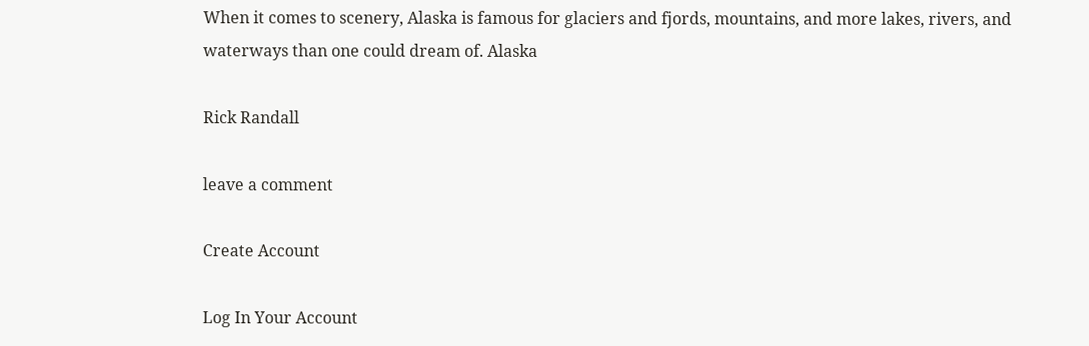When it comes to scenery, Alaska is famous for glaciers and fjords, mountains, and more lakes, rivers, and waterways than one could dream of. Alaska

Rick Randall

leave a comment

Create Account

Log In Your Account